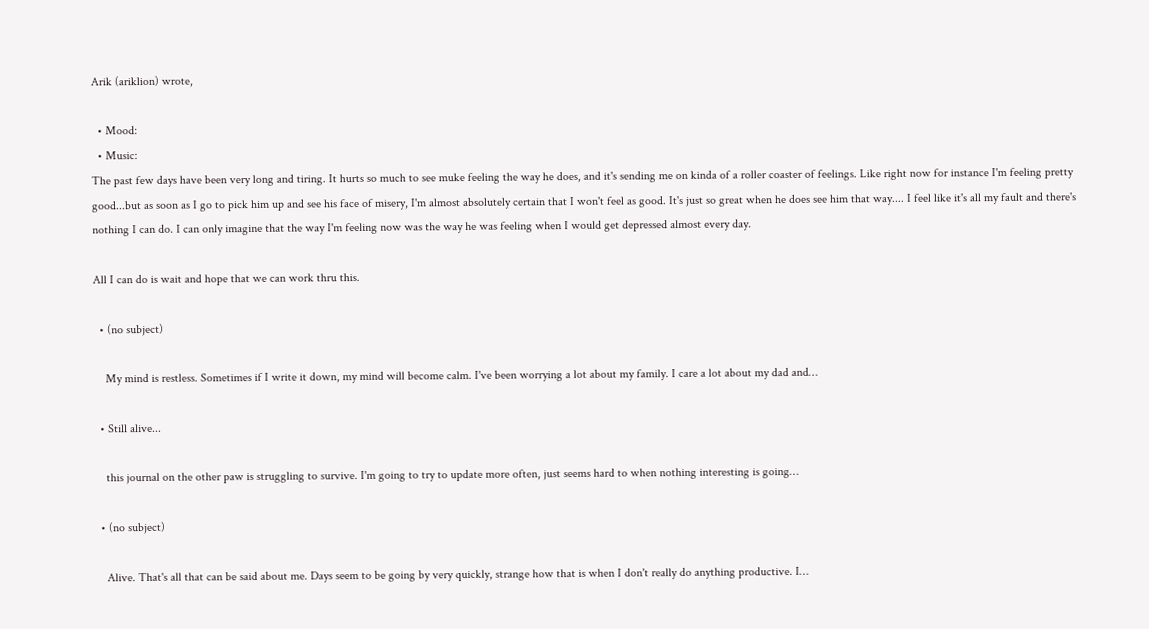Arik (ariklion) wrote,

  • Mood:
  • Music:
The past few days have been very long and tiring. It hurts so much to see muke feeling the way he does, and it's sending me on kinda of a roller coaster of feelings. Like right now for instance I'm feeling pretty good...but as soon as I go to pick him up and see his face of misery, I'm almost absolutely certain that I won't feel as good. It's just so great when he does see him that way.... I feel like it's all my fault and there's nothing I can do. I can only imagine that the way I'm feeling now was the way he was feeling when I would get depressed almost every day.

All I can do is wait and hope that we can work thru this.

  • (no subject)

    My mind is restless. Sometimes if I write it down, my mind will become calm. I've been worrying a lot about my family. I care a lot about my dad and…

  • Still alive...

    this journal on the other paw is struggling to survive. I'm going to try to update more often, just seems hard to when nothing interesting is going…

  • (no subject)

    Alive. That's all that can be said about me. Days seem to be going by very quickly, strange how that is when I don't really do anything productive. I…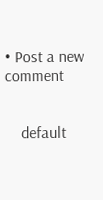• Post a new comment


    default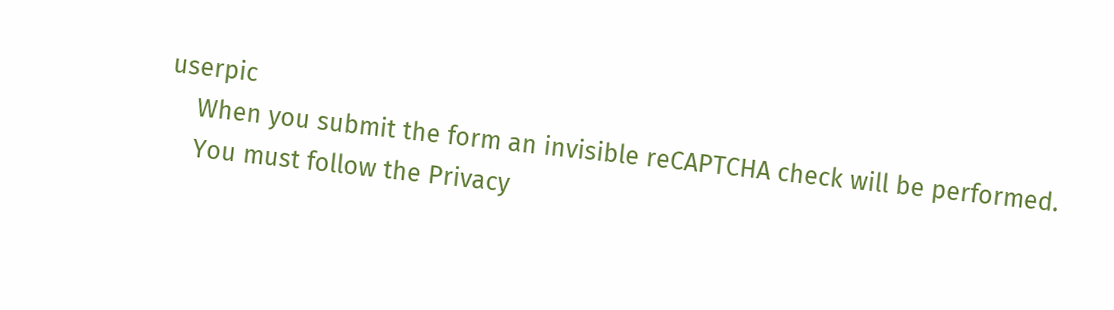userpic
    When you submit the form an invisible reCAPTCHA check will be performed.
    You must follow the Privacy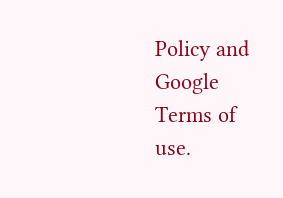Policy and Google Terms of use.